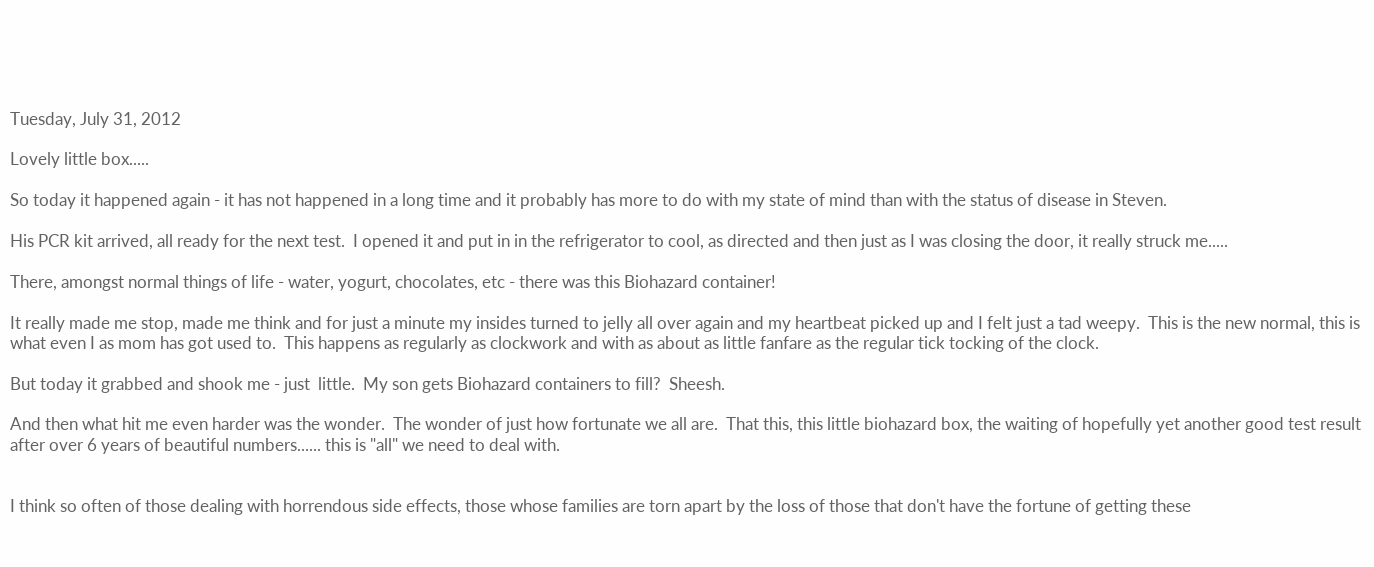Tuesday, July 31, 2012

Lovely little box.....

So today it happened again - it has not happened in a long time and it probably has more to do with my state of mind than with the status of disease in Steven.

His PCR kit arrived, all ready for the next test.  I opened it and put in in the refrigerator to cool, as directed and then just as I was closing the door, it really struck me.....

There, amongst normal things of life - water, yogurt, chocolates, etc - there was this Biohazard container!

It really made me stop, made me think and for just a minute my insides turned to jelly all over again and my heartbeat picked up and I felt just a tad weepy.  This is the new normal, this is what even I as mom has got used to.  This happens as regularly as clockwork and with as about as little fanfare as the regular tick tocking of the clock.

But today it grabbed and shook me - just  little.  My son gets Biohazard containers to fill?  Sheesh.

And then what hit me even harder was the wonder.  The wonder of just how fortunate we all are.  That this, this little biohazard box, the waiting of hopefully yet another good test result after over 6 years of beautiful numbers...... this is "all" we need to deal with.


I think so often of those dealing with horrendous side effects, those whose families are torn apart by the loss of those that don't have the fortune of getting these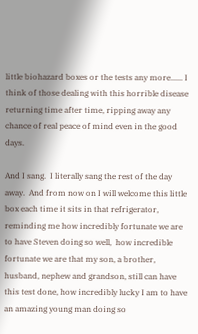little biohazard boxes or the tests any more...... I think of those dealing with this horrible disease returning time after time, ripping away any chance of real peace of mind even in the good days.

And I sang.  I literally sang the rest of the day away.  And from now on I will welcome this little box each time it sits in that refrigerator, reminding me how incredibly fortunate we are to have Steven doing so well,  how incredible fortunate we are that my son, a brother, husband, nephew and grandson, still can have this test done, how incredibly lucky I am to have an amazing young man doing so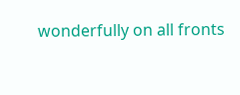wonderfully on all fronts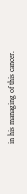in his managing of this cancer.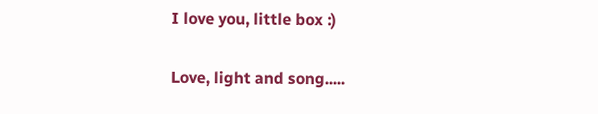I love you, little box :)

Love, light and song.....